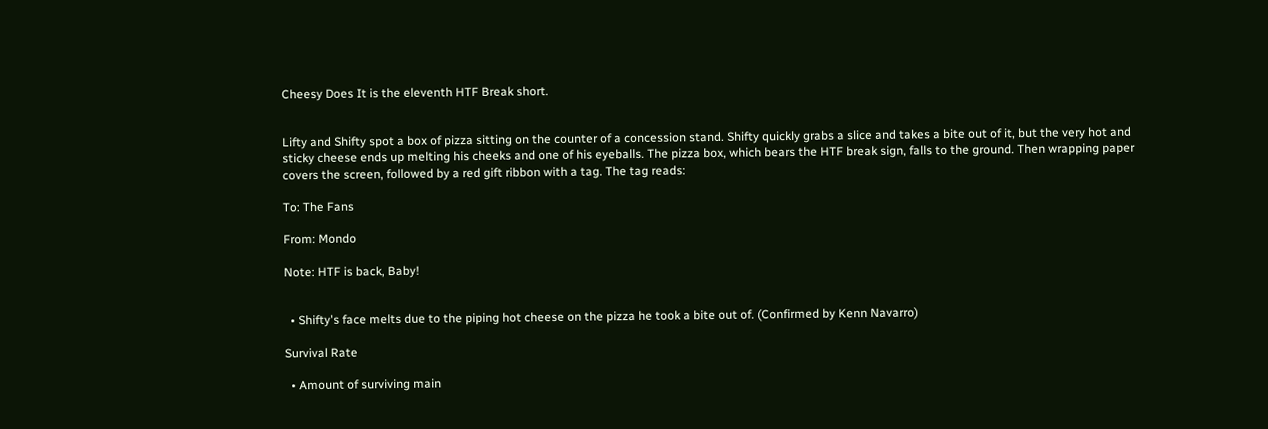Cheesy Does It is the eleventh HTF Break short.


Lifty and Shifty spot a box of pizza sitting on the counter of a concession stand. Shifty quickly grabs a slice and takes a bite out of it, but the very hot and sticky cheese ends up melting his cheeks and one of his eyeballs. The pizza box, which bears the HTF break sign, falls to the ground. Then wrapping paper covers the screen, followed by a red gift ribbon with a tag. The tag reads:

To: The Fans

From: Mondo

Note: HTF is back, Baby!


  • Shifty's face melts due to the piping hot cheese on the pizza he took a bite out of. (Confirmed by Kenn Navarro)

Survival Rate

  • Amount of surviving main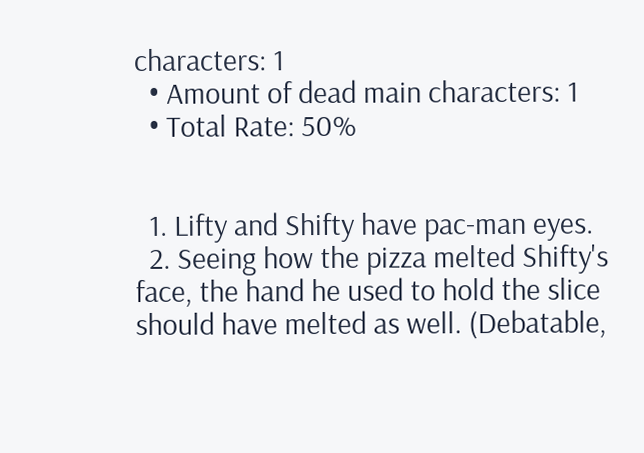characters: 1
  • Amount of dead main characters: 1
  • Total Rate: 50%


  1. Lifty and Shifty have pac-man eyes.
  2. Seeing how the pizza melted Shifty's face, the hand he used to hold the slice should have melted as well. (Debatable,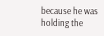because he was holding the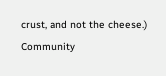crust, and not the cheese.)
Community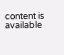content is available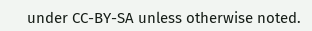under CC-BY-SA unless otherwise noted.